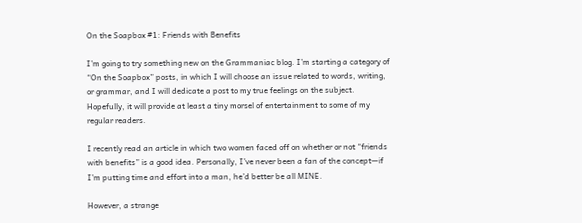On the Soapbox #1: Friends with Benefits

I’m going to try something new on the Grammaniac blog. I’m starting a category of “On the Soapbox” posts, in which I will choose an issue related to words, writing, or grammar, and I will dedicate a post to my true feelings on the subject. Hopefully, it will provide at least a tiny morsel of entertainment to some of my regular readers.

I recently read an article in which two women faced off on whether or not “friends with benefits” is a good idea. Personally, I’ve never been a fan of the concept—if I’m putting time and effort into a man, he’d better be all MINE.

However, a strange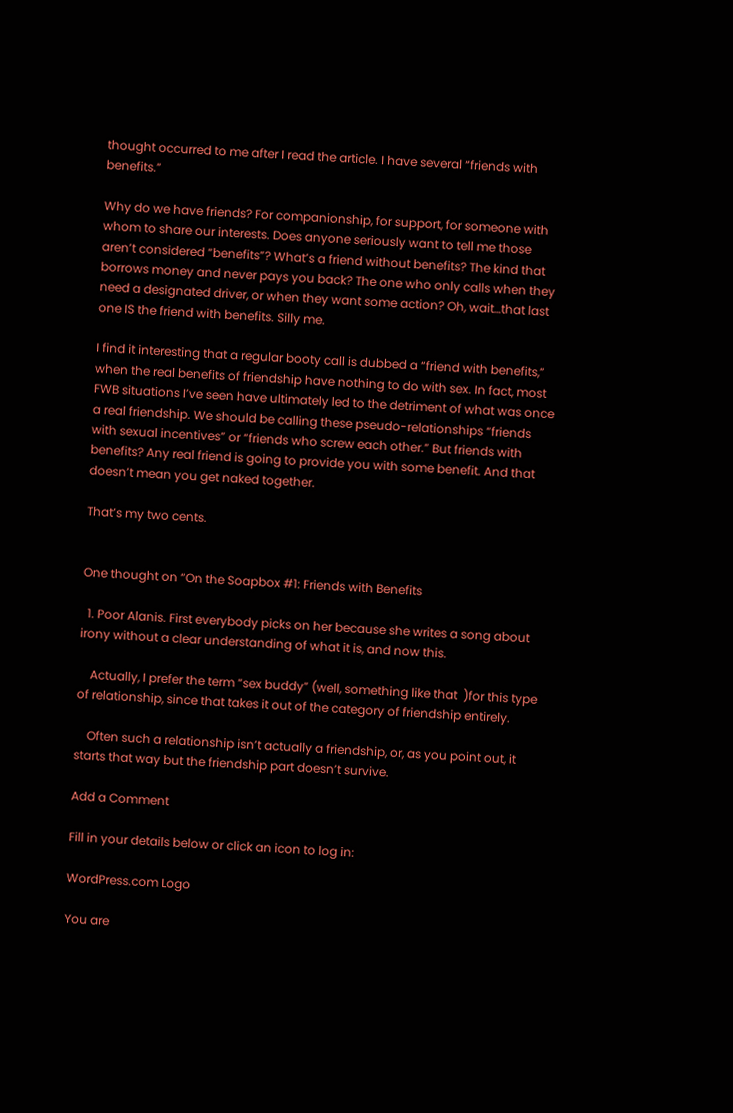thought occurred to me after I read the article. I have several “friends with benefits.”

Why do we have friends? For companionship, for support, for someone with whom to share our interests. Does anyone seriously want to tell me those aren’t considered “benefits”? What’s a friend without benefits? The kind that borrows money and never pays you back? The one who only calls when they need a designated driver, or when they want some action? Oh, wait…that last one IS the friend with benefits. Silly me.

I find it interesting that a regular booty call is dubbed a “friend with benefits,” when the real benefits of friendship have nothing to do with sex. In fact, most FWB situations I’ve seen have ultimately led to the detriment of what was once a real friendship. We should be calling these pseudo-relationships “friends with sexual incentives” or “friends who screw each other.” But friends with benefits? Any real friend is going to provide you with some benefit. And that doesn’t mean you get naked together.

That’s my two cents.


One thought on “On the Soapbox #1: Friends with Benefits

  1. Poor Alanis. First everybody picks on her because she writes a song about irony without a clear understanding of what it is, and now this.

    Actually, I prefer the term “sex buddy” (well, something like that  )for this type of relationship, since that takes it out of the category of friendship entirely.

    Often such a relationship isn’t actually a friendship, or, as you point out, it starts that way but the friendship part doesn’t survive.

Add a Comment

Fill in your details below or click an icon to log in:

WordPress.com Logo

You are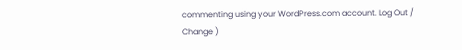commenting using your WordPress.com account. Log Out /  Change )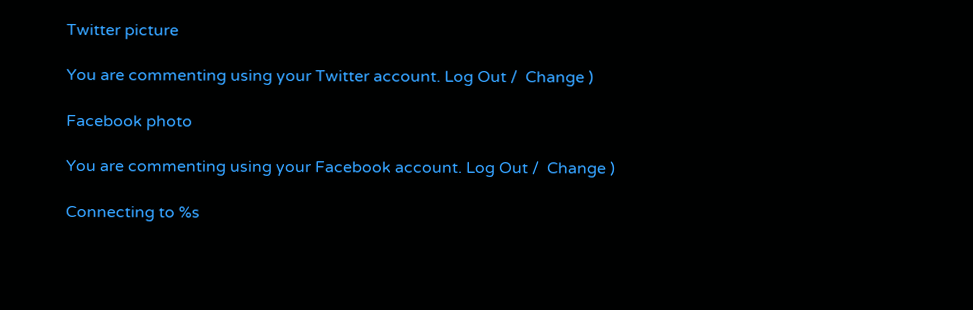Twitter picture

You are commenting using your Twitter account. Log Out /  Change )

Facebook photo

You are commenting using your Facebook account. Log Out /  Change )

Connecting to %s